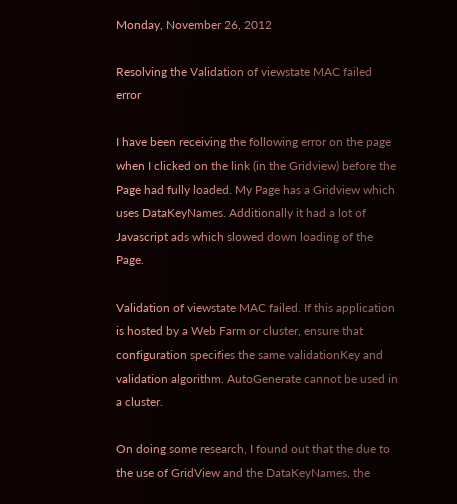Monday, November 26, 2012

Resolving the Validation of viewstate MAC failed error

I have been receiving the following error on the page when I clicked on the link (in the Gridview) before the Page had fully loaded. My Page has a Gridview which uses DataKeyNames. Additionally it had a lot of Javascript ads which slowed down loading of the Page.

Validation of viewstate MAC failed. If this application is hosted by a Web Farm or cluster, ensure that configuration specifies the same validationKey and validation algorithm. AutoGenerate cannot be used in a cluster.

On doing some research, I found out that the due to the use of GridView and the DataKeyNames, the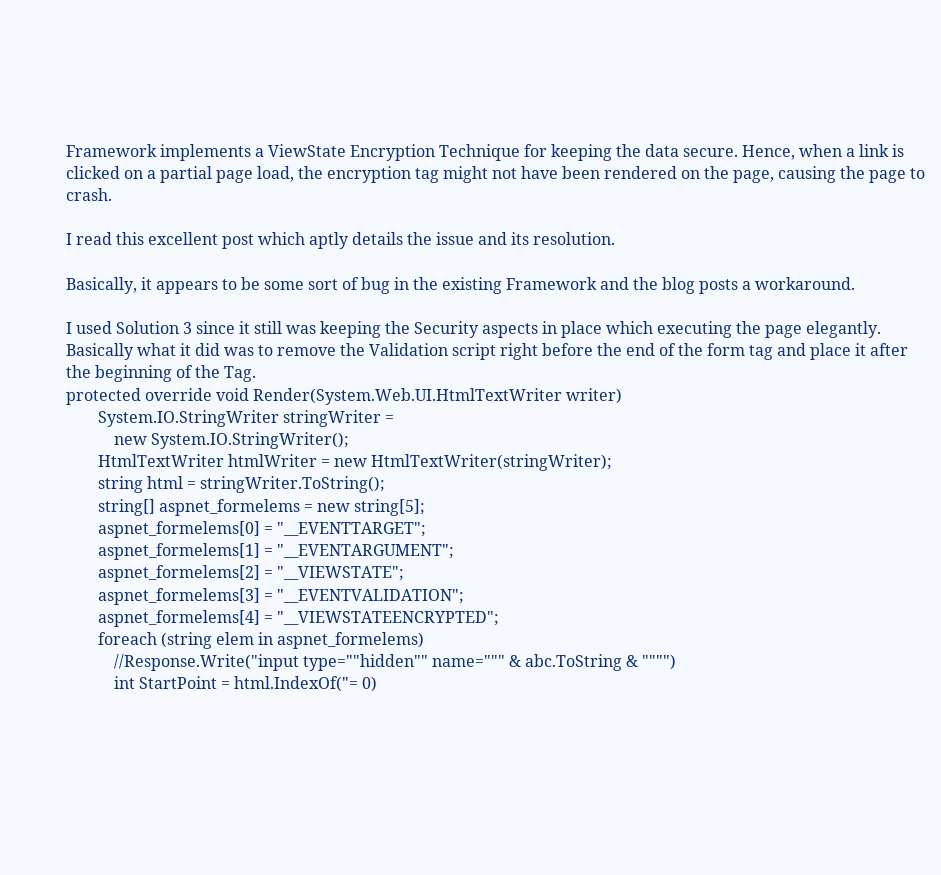Framework implements a ViewState Encryption Technique for keeping the data secure. Hence, when a link is clicked on a partial page load, the encryption tag might not have been rendered on the page, causing the page to crash.

I read this excellent post which aptly details the issue and its resolution.

Basically, it appears to be some sort of bug in the existing Framework and the blog posts a workaround.

I used Solution 3 since it still was keeping the Security aspects in place which executing the page elegantly. Basically what it did was to remove the Validation script right before the end of the form tag and place it after the beginning of the Tag.
protected override void Render(System.Web.UI.HtmlTextWriter writer)
        System.IO.StringWriter stringWriter =
            new System.IO.StringWriter();
        HtmlTextWriter htmlWriter = new HtmlTextWriter(stringWriter);
        string html = stringWriter.ToString();
        string[] aspnet_formelems = new string[5];
        aspnet_formelems[0] = "__EVENTTARGET";
        aspnet_formelems[1] = "__EVENTARGUMENT";
        aspnet_formelems[2] = "__VIEWSTATE";
        aspnet_formelems[3] = "__EVENTVALIDATION";
        aspnet_formelems[4] = "__VIEWSTATEENCRYPTED";
        foreach (string elem in aspnet_formelems)
            //Response.Write("input type=""hidden"" name=""" & abc.ToString & """")
            int StartPoint = html.IndexOf("= 0)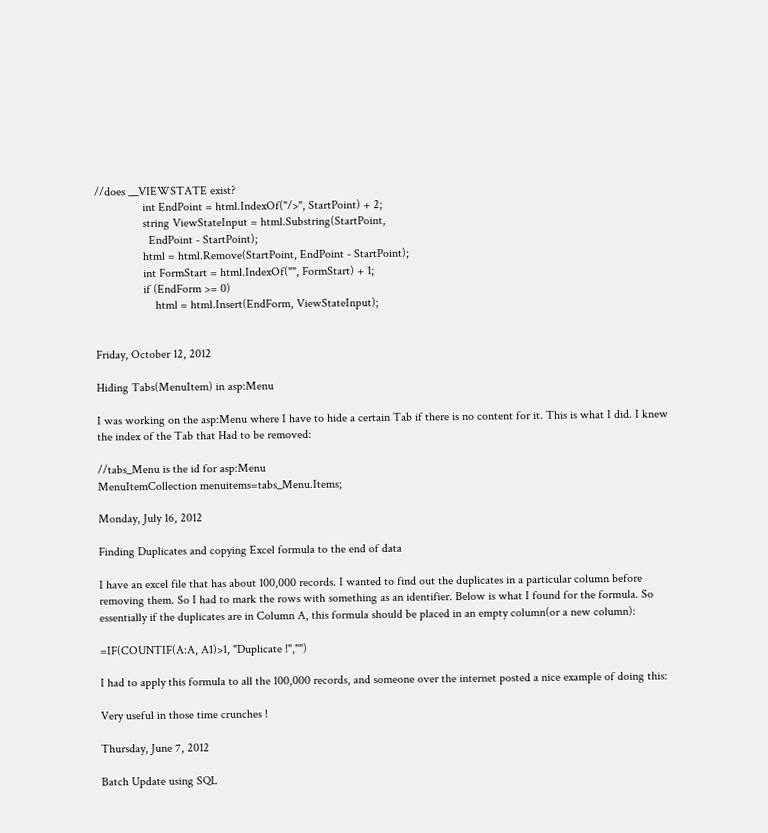//does __VIEWSTATE exist?
                int EndPoint = html.IndexOf("/>", StartPoint) + 2;
                string ViewStateInput = html.Substring(StartPoint,
                  EndPoint - StartPoint);
                html = html.Remove(StartPoint, EndPoint - StartPoint);
                int FormStart = html.IndexOf("", FormStart) + 1;
                if (EndForm >= 0)
                    html = html.Insert(EndForm, ViewStateInput);


Friday, October 12, 2012

Hiding Tabs(MenuItem) in asp:Menu

I was working on the asp:Menu where I have to hide a certain Tab if there is no content for it. This is what I did. I knew the index of the Tab that Had to be removed:

//tabs_Menu is the id for asp:Menu
MenuItemCollection menuitems=tabs_Menu.Items;

Monday, July 16, 2012

Finding Duplicates and copying Excel formula to the end of data

I have an excel file that has about 100,000 records. I wanted to find out the duplicates in a particular column before removing them. So I had to mark the rows with something as an identifier. Below is what I found for the formula. So essentially if the duplicates are in Column A, this formula should be placed in an empty column(or a new column):

=IF(COUNTIF(A:A, A1)>1, "Duplicate !","")

I had to apply this formula to all the 100,000 records, and someone over the internet posted a nice example of doing this:

Very useful in those time crunches !

Thursday, June 7, 2012

Batch Update using SQL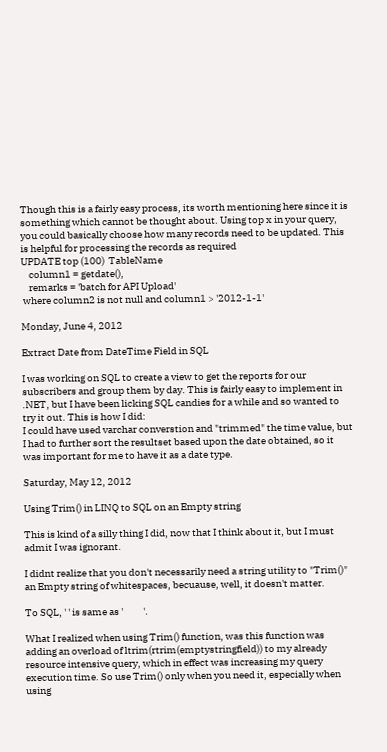Though this is a fairly easy process, its worth mentioning here since it is something which cannot be thought about. Using top x in your query, you could basically choose how many records need to be updated. This is helpful for processing the records as required
UPDATE top (100)  TableName
    column1 = getdate(),
    remarks = 'batch for API Upload'
 where column2 is not null and column1 > '2012-1-1'

Monday, June 4, 2012

Extract Date from DateTime Field in SQL

I was working on SQL to create a view to get the reports for our subscribers and group them by day. This is fairly easy to implement in .NET, but I have been licking SQL candies for a while and so wanted to try it out. This is how I did:
I could have used varchar converstion and "trimmed" the time value, but I had to further sort the resultset based upon the date obtained, so it was important for me to have it as a date type.

Saturday, May 12, 2012

Using Trim() in LINQ to SQL on an Empty string

This is kind of a silly thing I did, now that I think about it, but I must admit I was ignorant.

I didnt realize that you don't necessarily need a string utility to "Trim()" an Empty string of whitespaces, becuause, well, it doesn't matter.

To SQL, ' ' is same as '          '.

What I realized when using Trim() function, was this function was adding an overload of ltrim(rtrim(emptystringfield)) to my already resource intensive query, which in effect was increasing my query execution time. So use Trim() only when you need it, especially when using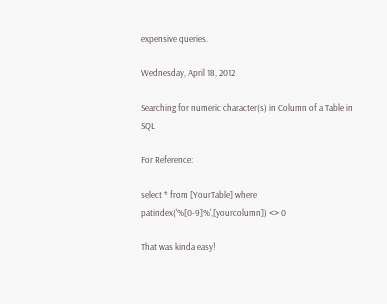expensive queries.

Wednesday, April 18, 2012

Searching for numeric character(s) in Column of a Table in SQL

For Reference:

select * from [YourTable] where
patindex('%[0-9]%',[yourcolumn]) <> 0

That was kinda easy!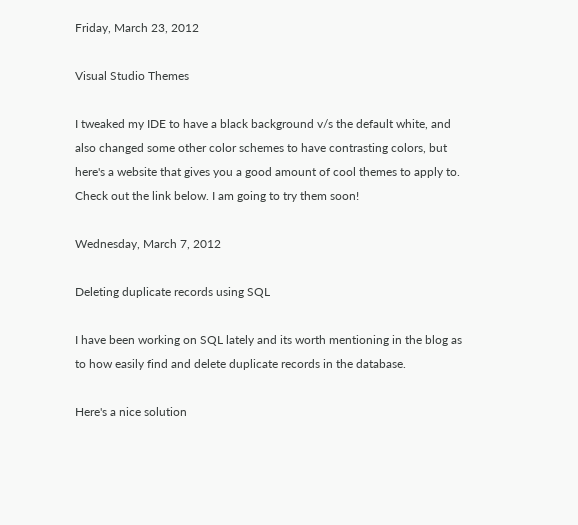Friday, March 23, 2012

Visual Studio Themes

I tweaked my IDE to have a black background v/s the default white, and also changed some other color schemes to have contrasting colors, but here's a website that gives you a good amount of cool themes to apply to. Check out the link below. I am going to try them soon!

Wednesday, March 7, 2012

Deleting duplicate records using SQL

I have been working on SQL lately and its worth mentioning in the blog as to how easily find and delete duplicate records in the database.

Here's a nice solution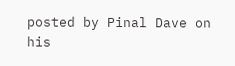posted by Pinal Dave on his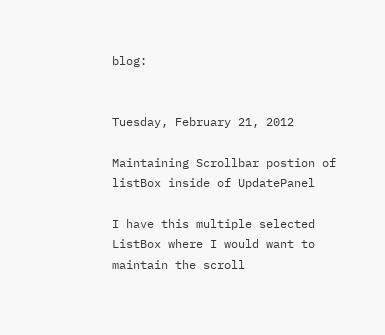blog:


Tuesday, February 21, 2012

Maintaining Scrollbar postion of listBox inside of UpdatePanel

I have this multiple selected ListBox where I would want to maintain the scroll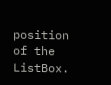position of the ListBox.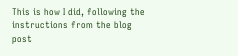This is how I did, following the instructions from the blog post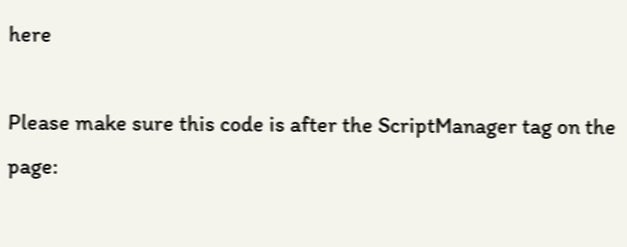here

Please make sure this code is after the ScriptManager tag on the page: